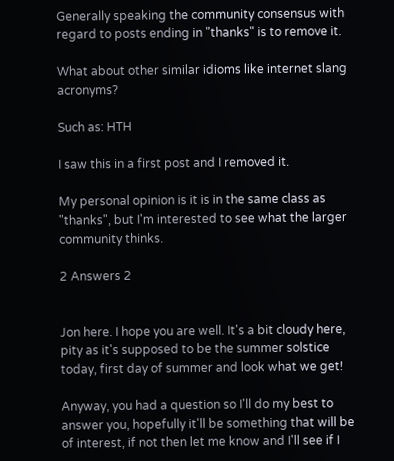Generally speaking the community consensus with regard to posts ending in "thanks" is to remove it.

What about other similar idioms like internet slang acronyms?

Such as: HTH

I saw this in a first post and I removed it.

My personal opinion is it is in the same class as "thanks", but I'm interested to see what the larger community thinks.

2 Answers 2


Jon here. I hope you are well. It's a bit cloudy here, pity as it's supposed to be the summer solstice today, first day of summer and look what we get!

Anyway, you had a question so I'll do my best to answer you, hopefully it'll be something that will be of interest, if not then let me know and I'll see if I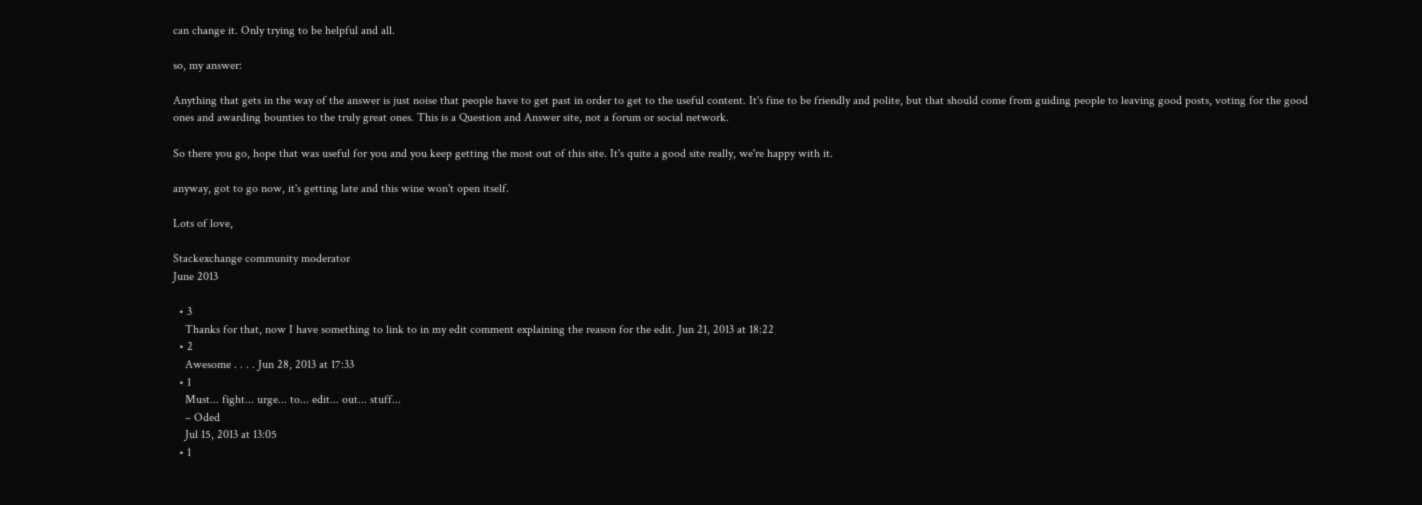can change it. Only trying to be helpful and all.

so, my answer:

Anything that gets in the way of the answer is just noise that people have to get past in order to get to the useful content. It's fine to be friendly and polite, but that should come from guiding people to leaving good posts, voting for the good ones and awarding bounties to the truly great ones. This is a Question and Answer site, not a forum or social network.

So there you go, hope that was useful for you and you keep getting the most out of this site. It's quite a good site really, we're happy with it.

anyway, got to go now, it's getting late and this wine won't open itself.

Lots of love,

Stackexchange community moderator
June 2013

  • 3
    Thanks for that, now I have something to link to in my edit comment explaining the reason for the edit. Jun 21, 2013 at 18:22
  • 2
    Awesome . . . . Jun 28, 2013 at 17:33
  • 1
    Must... fight... urge... to... edit... out... stuff...
    – Oded
    Jul 15, 2013 at 13:05
  • 1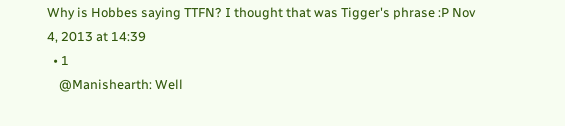Why is Hobbes saying TTFN? I thought that was Tigger's phrase :P Nov 4, 2013 at 14:39
  • 1
    @Manishearth: Well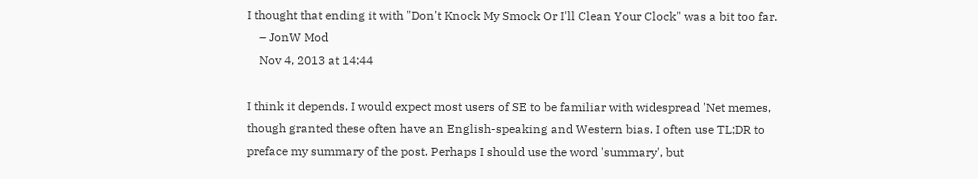I thought that ending it with "Don't Knock My Smock Or I'll Clean Your Clock" was a bit too far.
    – JonW Mod
    Nov 4, 2013 at 14:44

I think it depends. I would expect most users of SE to be familiar with widespread 'Net memes, though granted these often have an English-speaking and Western bias. I often use TL;DR to preface my summary of the post. Perhaps I should use the word 'summary', but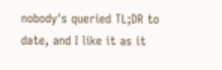nobody's queried TL;DR to date, and I like it as it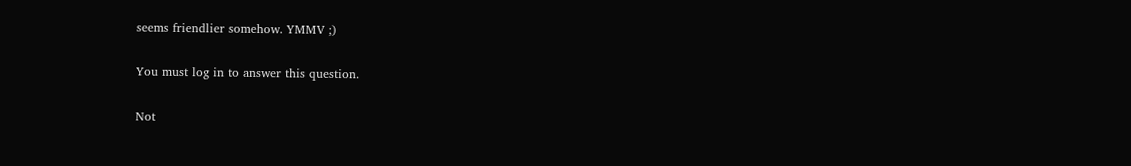seems friendlier somehow. YMMV ;)

You must log in to answer this question.

Not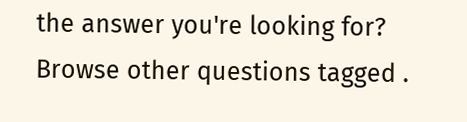the answer you're looking for? Browse other questions tagged .